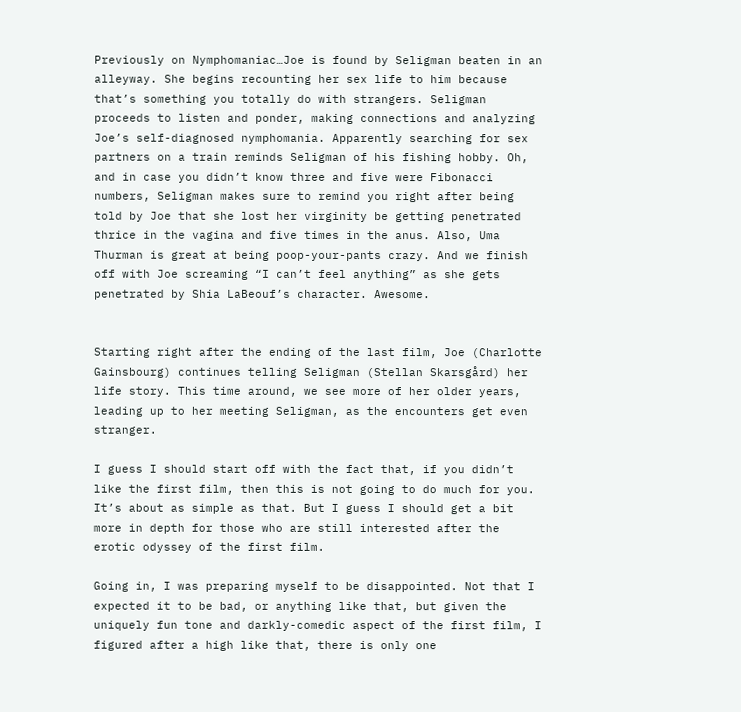Previously on Nymphomaniac…Joe is found by Seligman beaten in an alleyway. She begins recounting her sex life to him because that’s something you totally do with strangers. Seligman proceeds to listen and ponder, making connections and analyzing Joe’s self-diagnosed nymphomania. Apparently searching for sex partners on a train reminds Seligman of his fishing hobby. Oh, and in case you didn’t know three and five were Fibonacci numbers, Seligman makes sure to remind you right after being told by Joe that she lost her virginity be getting penetrated thrice in the vagina and five times in the anus. Also, Uma Thurman is great at being poop-your-pants crazy. And we finish off with Joe screaming “I can’t feel anything” as she gets penetrated by Shia LaBeouf’s character. Awesome.


Starting right after the ending of the last film, Joe (Charlotte Gainsbourg) continues telling Seligman (Stellan Skarsgård) her life story. This time around, we see more of her older years, leading up to her meeting Seligman, as the encounters get even stranger.

I guess I should start off with the fact that, if you didn’t like the first film, then this is not going to do much for you. It’s about as simple as that. But I guess I should get a bit more in depth for those who are still interested after the erotic odyssey of the first film.

Going in, I was preparing myself to be disappointed. Not that I expected it to be bad, or anything like that, but given the uniquely fun tone and darkly-comedic aspect of the first film, I figured after a high like that, there is only one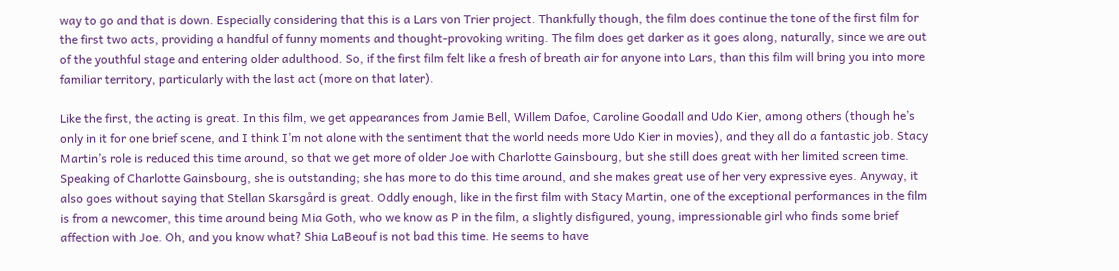way to go and that is down. Especially considering that this is a Lars von Trier project. Thankfully though, the film does continue the tone of the first film for the first two acts, providing a handful of funny moments and thought-provoking writing. The film does get darker as it goes along, naturally, since we are out of the youthful stage and entering older adulthood. So, if the first film felt like a fresh of breath air for anyone into Lars, than this film will bring you into more familiar territory, particularly with the last act (more on that later).

Like the first, the acting is great. In this film, we get appearances from Jamie Bell, Willem Dafoe, Caroline Goodall and Udo Kier, among others (though he’s only in it for one brief scene, and I think I’m not alone with the sentiment that the world needs more Udo Kier in movies), and they all do a fantastic job. Stacy Martin’s role is reduced this time around, so that we get more of older Joe with Charlotte Gainsbourg, but she still does great with her limited screen time. Speaking of Charlotte Gainsbourg, she is outstanding; she has more to do this time around, and she makes great use of her very expressive eyes. Anyway, it also goes without saying that Stellan Skarsgård is great. Oddly enough, like in the first film with Stacy Martin, one of the exceptional performances in the film is from a newcomer, this time around being Mia Goth, who we know as P in the film, a slightly disfigured, young, impressionable girl who finds some brief affection with Joe. Oh, and you know what? Shia LaBeouf is not bad this time. He seems to have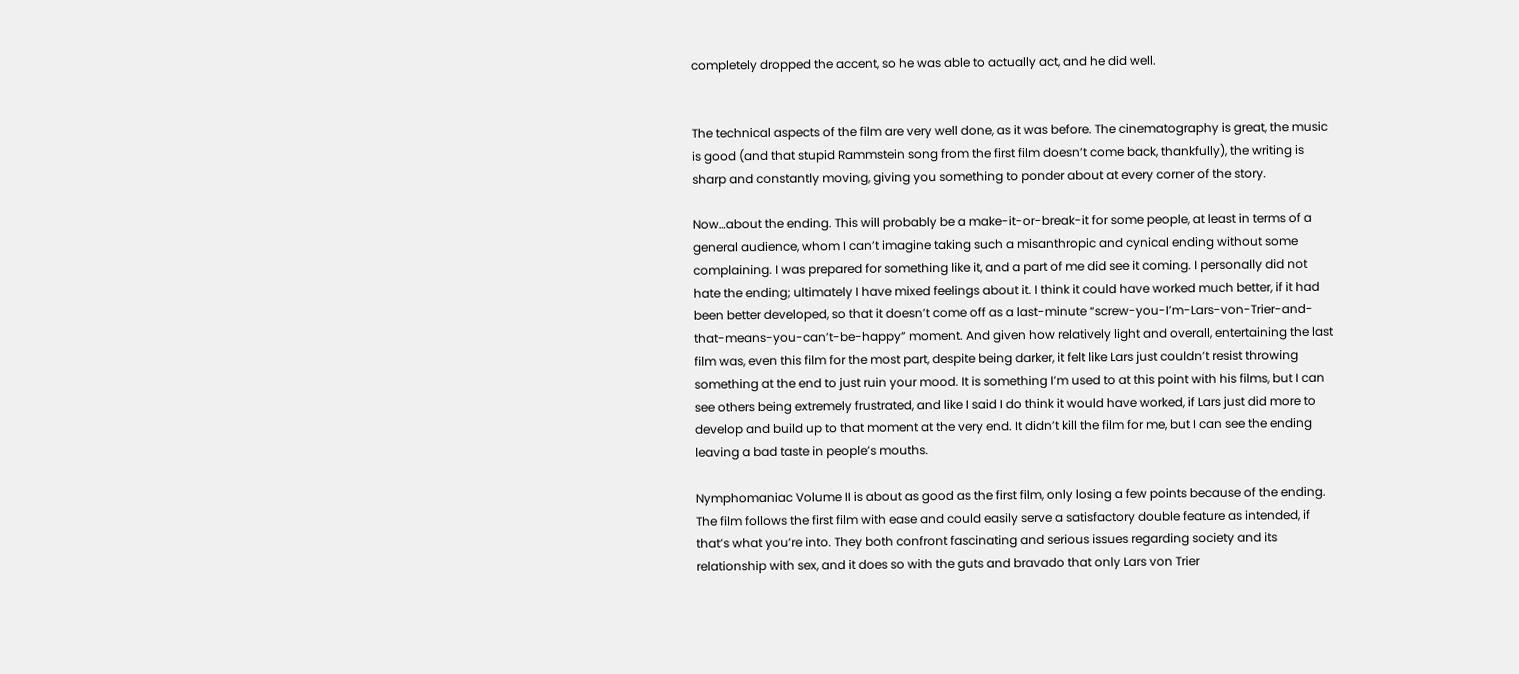completely dropped the accent, so he was able to actually act, and he did well.


The technical aspects of the film are very well done, as it was before. The cinematography is great, the music is good (and that stupid Rammstein song from the first film doesn’t come back, thankfully), the writing is sharp and constantly moving, giving you something to ponder about at every corner of the story.

Now…about the ending. This will probably be a make-it-or-break-it for some people, at least in terms of a general audience, whom I can’t imagine taking such a misanthropic and cynical ending without some complaining. I was prepared for something like it, and a part of me did see it coming. I personally did not hate the ending; ultimately I have mixed feelings about it. I think it could have worked much better, if it had been better developed, so that it doesn’t come off as a last-minute “screw-you-I’m-Lars-von-Trier-and-that-means-you-can’t-be-happy” moment. And given how relatively light and overall, entertaining the last film was, even this film for the most part, despite being darker, it felt like Lars just couldn’t resist throwing something at the end to just ruin your mood. It is something I’m used to at this point with his films, but I can see others being extremely frustrated, and like I said I do think it would have worked, if Lars just did more to develop and build up to that moment at the very end. It didn’t kill the film for me, but I can see the ending leaving a bad taste in people’s mouths.

Nymphomaniac Volume II is about as good as the first film, only losing a few points because of the ending. The film follows the first film with ease and could easily serve a satisfactory double feature as intended, if that’s what you’re into. They both confront fascinating and serious issues regarding society and its relationship with sex, and it does so with the guts and bravado that only Lars von Trier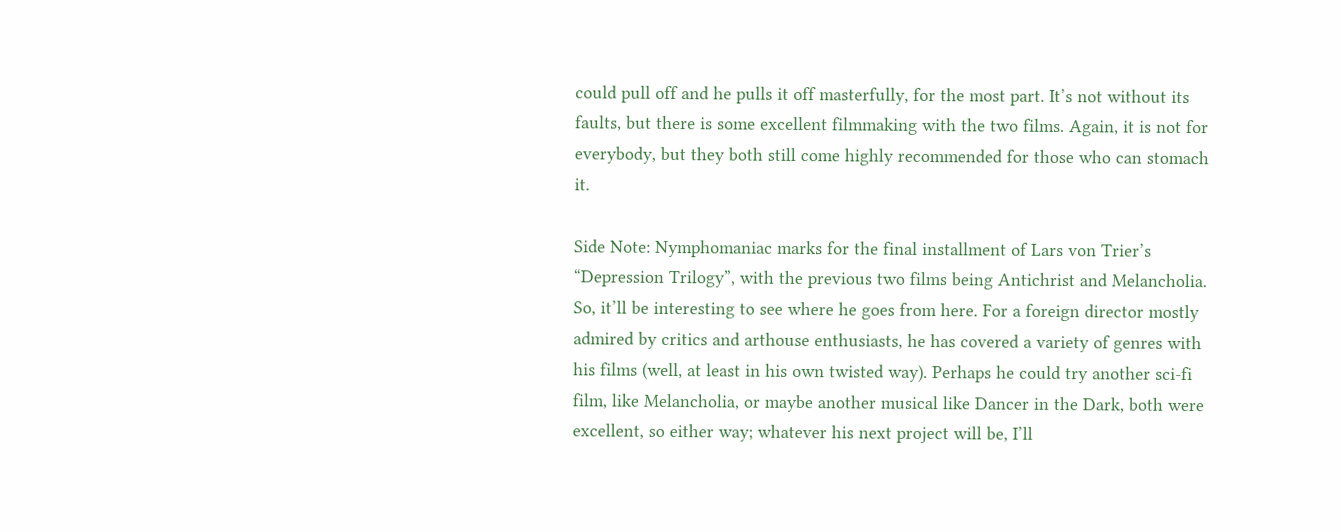could pull off and he pulls it off masterfully, for the most part. It’s not without its faults, but there is some excellent filmmaking with the two films. Again, it is not for everybody, but they both still come highly recommended for those who can stomach it.

Side Note: Nymphomaniac marks for the final installment of Lars von Trier’s “Depression Trilogy”, with the previous two films being Antichrist and Melancholia. So, it’ll be interesting to see where he goes from here. For a foreign director mostly admired by critics and arthouse enthusiasts, he has covered a variety of genres with his films (well, at least in his own twisted way). Perhaps he could try another sci-fi film, like Melancholia, or maybe another musical like Dancer in the Dark, both were excellent, so either way; whatever his next project will be, I’ll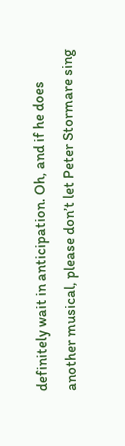definitely wait in anticipation. Oh, and if he does another musical, please don’t let Peter Stormare sing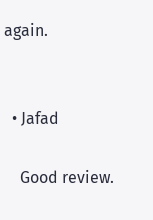again.


  • Jafad

    Good review.